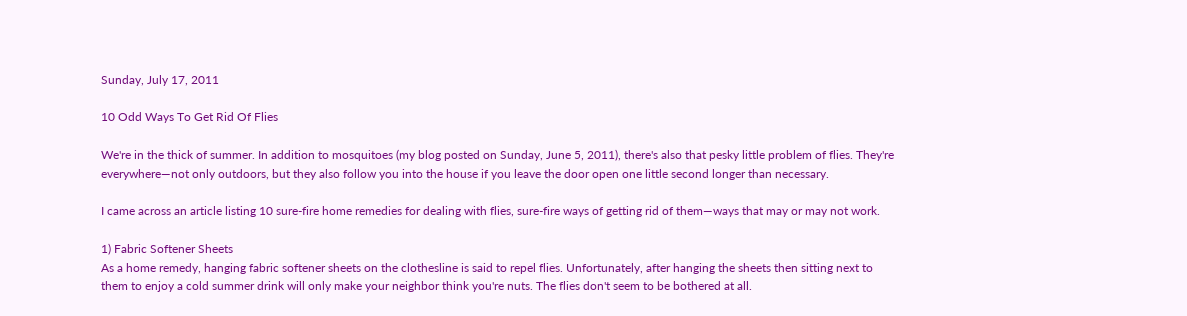Sunday, July 17, 2011

10 Odd Ways To Get Rid Of Flies

We're in the thick of summer. In addition to mosquitoes (my blog posted on Sunday, June 5, 2011), there's also that pesky little problem of flies. They're everywhere—not only outdoors, but they also follow you into the house if you leave the door open one little second longer than necessary.

I came across an article listing 10 sure-fire home remedies for dealing with flies, sure-fire ways of getting rid of them—ways that may or may not work.

1) Fabric Softener Sheets
As a home remedy, hanging fabric softener sheets on the clothesline is said to repel flies. Unfortunately, after hanging the sheets then sitting next to them to enjoy a cold summer drink will only make your neighbor think you're nuts. The flies don't seem to be bothered at all.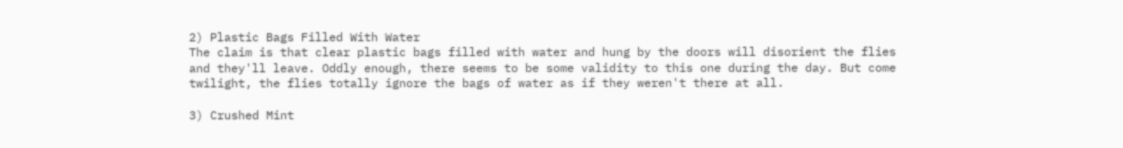2) Plastic Bags Filled With Water
The claim is that clear plastic bags filled with water and hung by the doors will disorient the flies and they'll leave. Oddly enough, there seems to be some validity to this one during the day. But come twilight, the flies totally ignore the bags of water as if they weren't there at all.

3) Crushed Mint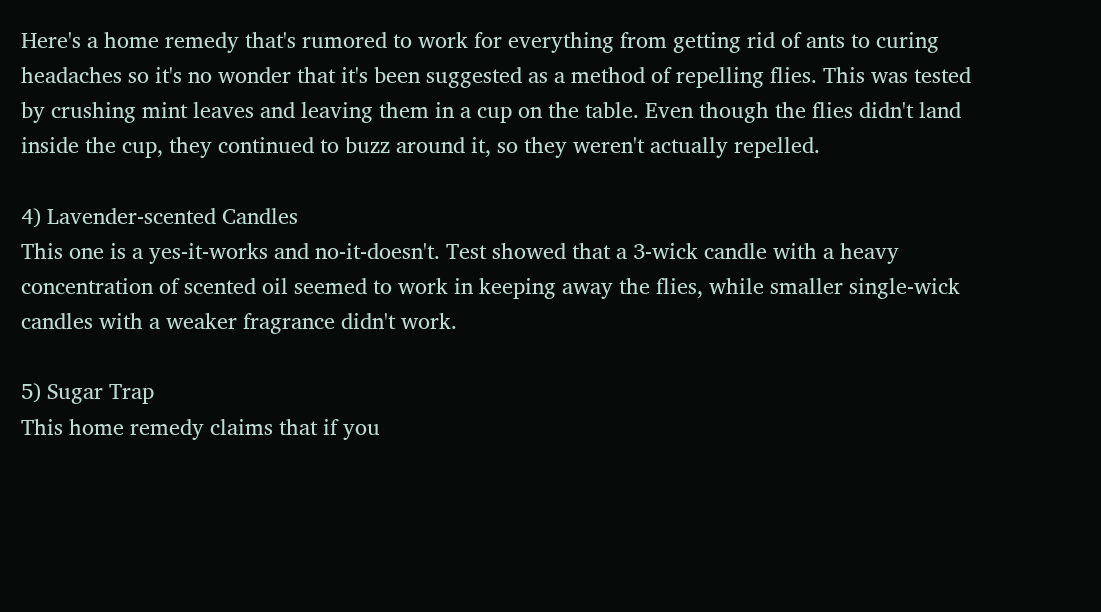Here's a home remedy that's rumored to work for everything from getting rid of ants to curing headaches so it's no wonder that it's been suggested as a method of repelling flies. This was tested by crushing mint leaves and leaving them in a cup on the table. Even though the flies didn't land inside the cup, they continued to buzz around it, so they weren't actually repelled.

4) Lavender-scented Candles
This one is a yes-it-works and no-it-doesn't. Test showed that a 3-wick candle with a heavy concentration of scented oil seemed to work in keeping away the flies, while smaller single-wick candles with a weaker fragrance didn't work.

5) Sugar Trap
This home remedy claims that if you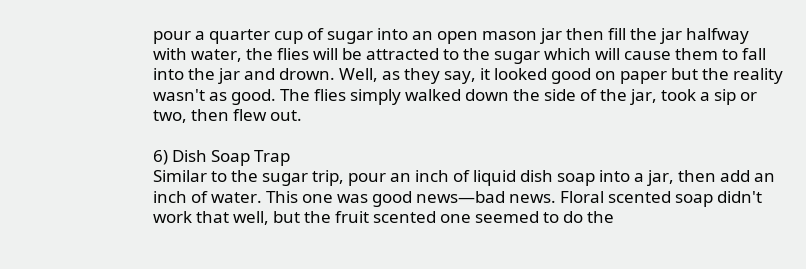pour a quarter cup of sugar into an open mason jar then fill the jar halfway with water, the flies will be attracted to the sugar which will cause them to fall into the jar and drown. Well, as they say, it looked good on paper but the reality wasn't as good. The flies simply walked down the side of the jar, took a sip or two, then flew out.

6) Dish Soap Trap
Similar to the sugar trip, pour an inch of liquid dish soap into a jar, then add an inch of water. This one was good news—bad news. Floral scented soap didn't work that well, but the fruit scented one seemed to do the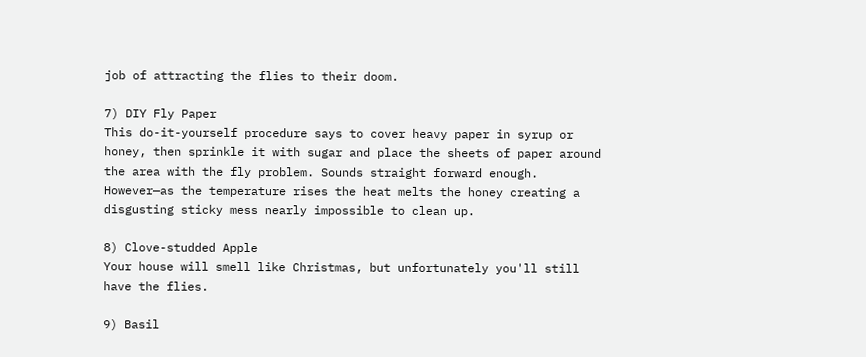job of attracting the flies to their doom.

7) DIY Fly Paper
This do-it-yourself procedure says to cover heavy paper in syrup or honey, then sprinkle it with sugar and place the sheets of paper around the area with the fly problem. Sounds straight forward enough. However—as the temperature rises the heat melts the honey creating a disgusting sticky mess nearly impossible to clean up.

8) Clove-studded Apple
Your house will smell like Christmas, but unfortunately you'll still have the flies.

9) Basil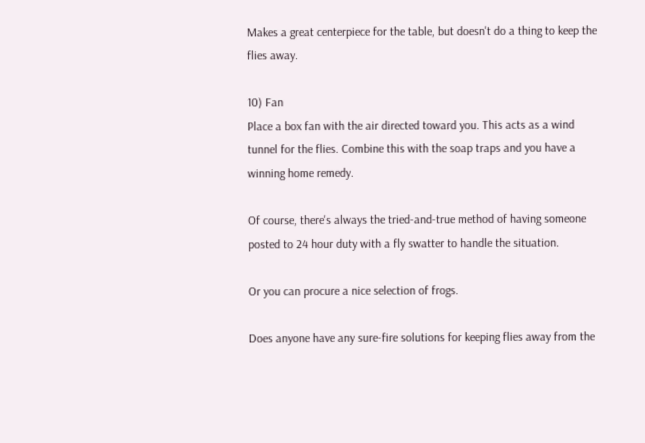Makes a great centerpiece for the table, but doesn't do a thing to keep the flies away.

10) Fan
Place a box fan with the air directed toward you. This acts as a wind tunnel for the flies. Combine this with the soap traps and you have a winning home remedy.

Of course, there's always the tried-and-true method of having someone posted to 24 hour duty with a fly swatter to handle the situation.

Or you can procure a nice selection of frogs.

Does anyone have any sure-fire solutions for keeping flies away from the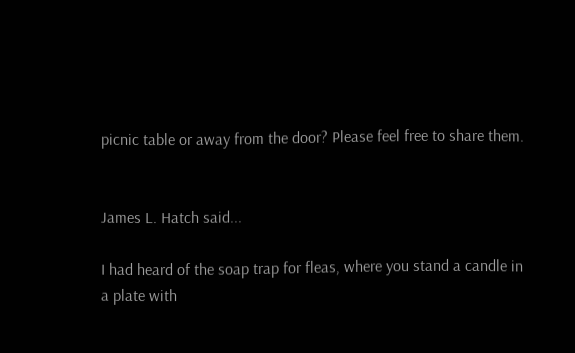picnic table or away from the door? Please feel free to share them.


James L. Hatch said...

I had heard of the soap trap for fleas, where you stand a candle in a plate with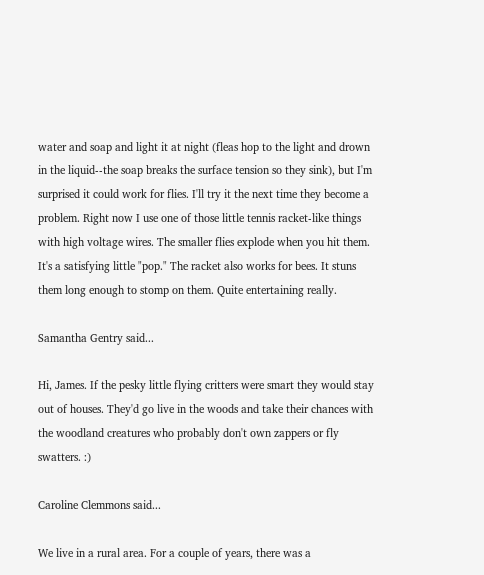water and soap and light it at night (fleas hop to the light and drown in the liquid--the soap breaks the surface tension so they sink), but I'm surprised it could work for flies. I'll try it the next time they become a problem. Right now I use one of those little tennis racket-like things with high voltage wires. The smaller flies explode when you hit them. It's a satisfying little "pop." The racket also works for bees. It stuns them long enough to stomp on them. Quite entertaining really.

Samantha Gentry said...

Hi, James. If the pesky little flying critters were smart they would stay out of houses. They'd go live in the woods and take their chances with the woodland creatures who probably don't own zappers or fly swatters. :)

Caroline Clemmons said...

We live in a rural area. For a couple of years, there was a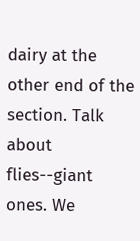dairy at the other end of the section. Talk about flies--giant ones. We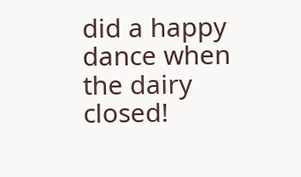did a happy dance when the dairy closed!